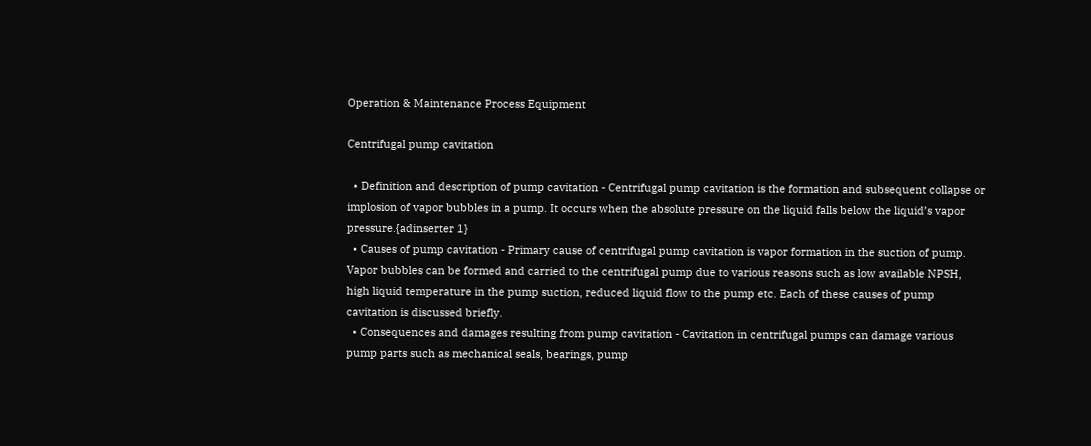Operation & Maintenance Process Equipment

Centrifugal pump cavitation

  • Definition and description of pump cavitation - Centrifugal pump cavitation is the formation and subsequent collapse or implosion of vapor bubbles in a pump. It occurs when the absolute pressure on the liquid falls below the liquid’s vapor pressure.{adinserter 1}
  • Causes of pump cavitation - Primary cause of centrifugal pump cavitation is vapor formation in the suction of pump. Vapor bubbles can be formed and carried to the centrifugal pump due to various reasons such as low available NPSH, high liquid temperature in the pump suction, reduced liquid flow to the pump etc. Each of these causes of pump cavitation is discussed briefly.
  • Consequences and damages resulting from pump cavitation - Cavitation in centrifugal pumps can damage various pump parts such as mechanical seals, bearings, pump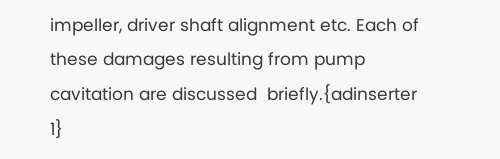impeller, driver shaft alignment etc. Each of these damages resulting from pump cavitation are discussed  briefly.{adinserter 1}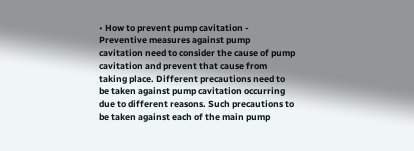• How to prevent pump cavitation - Preventive measures against pump cavitation need to consider the cause of pump cavitation and prevent that cause from taking place. Different precautions need to be taken against pump cavitation occurring due to different reasons. Such precautions to be taken against each of the main pump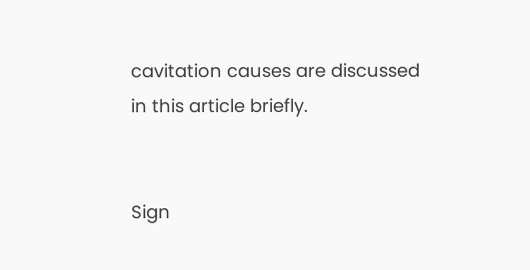cavitation causes are discussed in this article briefly.


Sign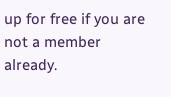up for free if you are not a member already.